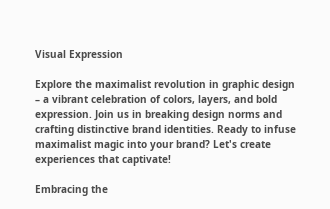Visual Expression

Explore the maximalist revolution in graphic design – a vibrant celebration of colors, layers, and bold expression. Join us in breaking design norms and crafting distinctive brand identities. Ready to infuse maximalist magic into your brand? Let's create experiences that captivate!

Embracing the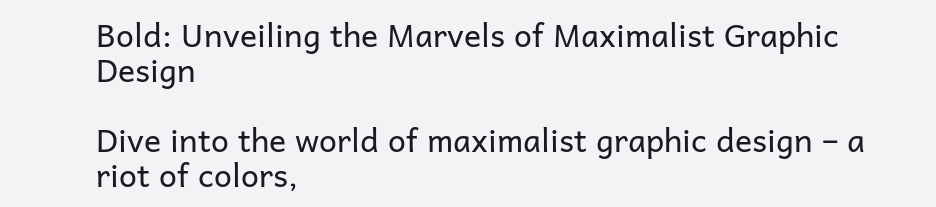Bold: Unveiling the Marvels of Maximalist Graphic Design

Dive into the world of maximalist graphic design – a riot of colors,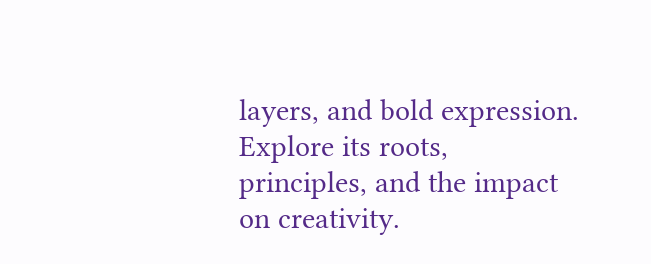layers, and bold expression. Explore its roots, principles, and the impact on creativity.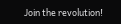Join the revolution!